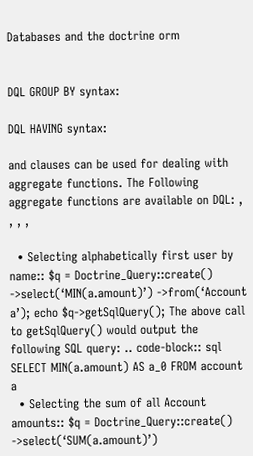Databases and the doctrine orm


DQL GROUP BY syntax:

DQL HAVING syntax:

and clauses can be used for dealing with aggregate functions. The Following aggregate functions are available on DQL: , , , ,

  • Selecting alphabetically first user by name:: $q = Doctrine_Query::create() ->select(‘MIN(a.amount)’) ->from(‘Account a’); echo $q->getSqlQuery(); The above call to getSqlQuery() would output the following SQL query: .. code-block:: sql SELECT MIN(a.amount) AS a_0 FROM account a
  • Selecting the sum of all Account amounts:: $q = Doctrine_Query::create() ->select(‘SUM(a.amount)’)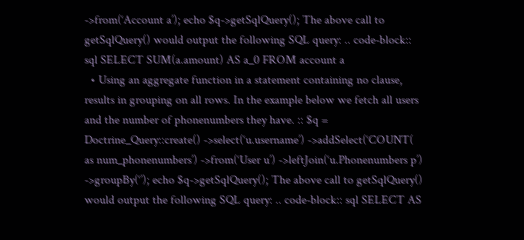->from(‘Account a’); echo $q->getSqlQuery(); The above call to getSqlQuery() would output the following SQL query: .. code-block:: sql SELECT SUM(a.amount) AS a_0 FROM account a
  • Using an aggregate function in a statement containing no clause, results in grouping on all rows. In the example below we fetch all users and the number of phonenumbers they have. :: $q = Doctrine_Query::create() ->select(‘u.username’) ->addSelect(‘COUNT( as num_phonenumbers’) ->from(‘User u’) ->leftJoin(‘u.Phonenumbers p’) ->groupBy(‘’); echo $q->getSqlQuery(); The above call to getSqlQuery() would output the following SQL query: .. code-block:: sql SELECT AS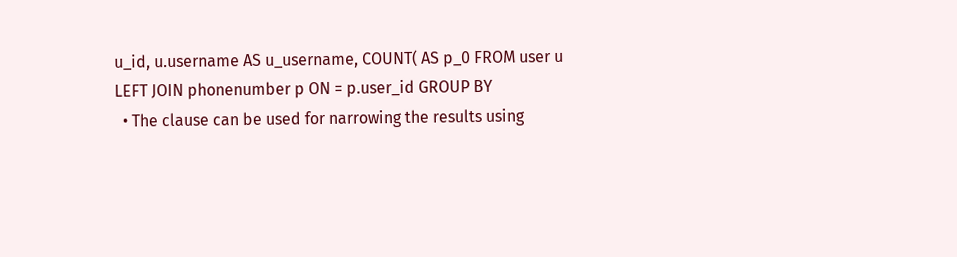u_id, u.username AS u_username, COUNT( AS p_0 FROM user u LEFT JOIN phonenumber p ON = p.user_id GROUP BY
  • The clause can be used for narrowing the results using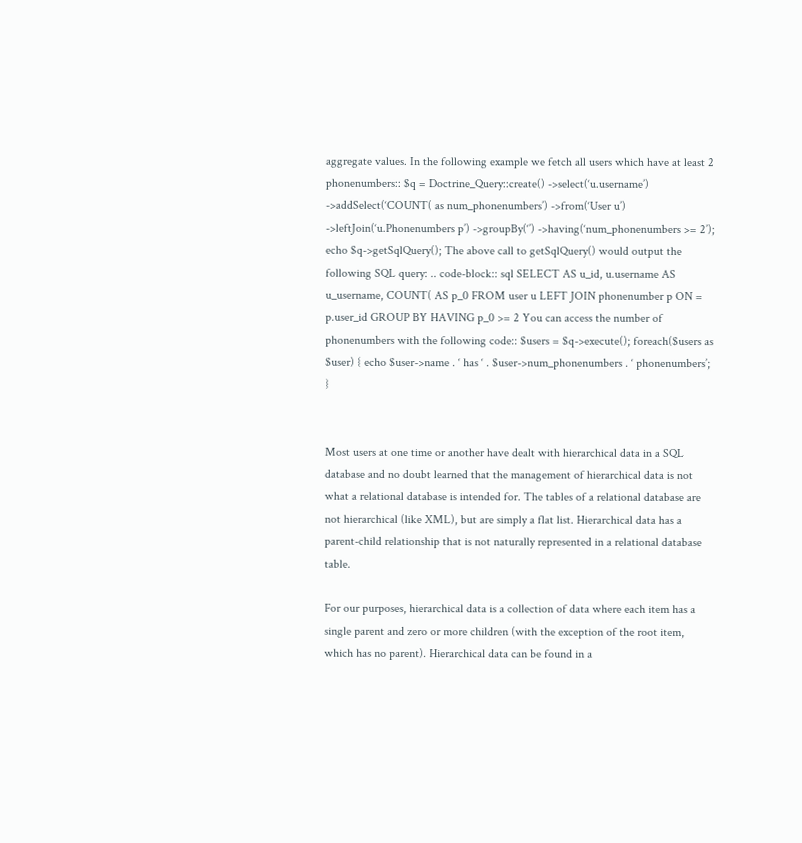aggregate values. In the following example we fetch all users which have at least 2 phonenumbers:: $q = Doctrine_Query::create() ->select(‘u.username’) ->addSelect(‘COUNT( as num_phonenumbers’) ->from(‘User u’) ->leftJoin(‘u.Phonenumbers p’) ->groupBy(‘’) ->having(‘num_phonenumbers >= 2’); echo $q->getSqlQuery(); The above call to getSqlQuery() would output the following SQL query: .. code-block:: sql SELECT AS u_id, u.username AS u_username, COUNT( AS p_0 FROM user u LEFT JOIN phonenumber p ON = p.user_id GROUP BY HAVING p_0 >= 2 You can access the number of phonenumbers with the following code:: $users = $q->execute(); foreach($users as $user) { echo $user->name . ‘ has ‘ . $user->num_phonenumbers . ‘ phonenumbers’; }


Most users at one time or another have dealt with hierarchical data in a SQL database and no doubt learned that the management of hierarchical data is not what a relational database is intended for. The tables of a relational database are not hierarchical (like XML), but are simply a flat list. Hierarchical data has a parent-child relationship that is not naturally represented in a relational database table.

For our purposes, hierarchical data is a collection of data where each item has a single parent and zero or more children (with the exception of the root item, which has no parent). Hierarchical data can be found in a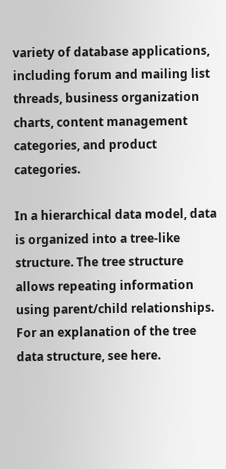variety of database applications, including forum and mailing list threads, business organization charts, content management categories, and product categories.

In a hierarchical data model, data is organized into a tree-like structure. The tree structure allows repeating information using parent/child relationships. For an explanation of the tree data structure, see here.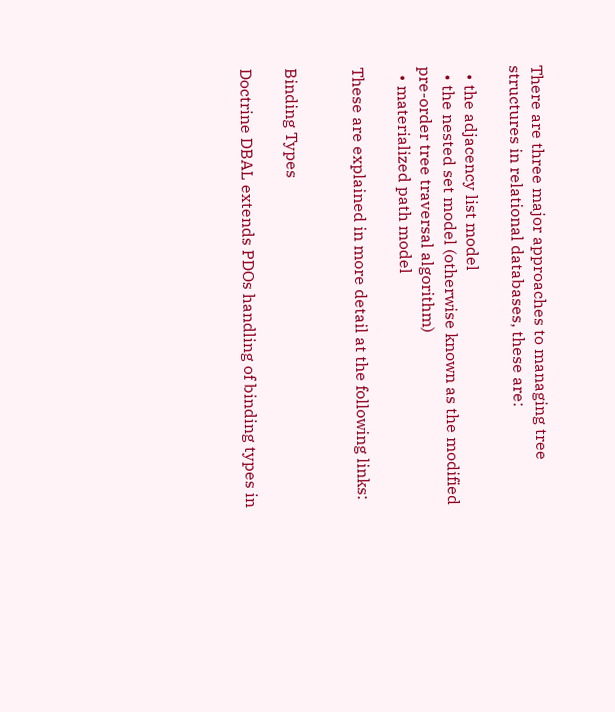There are three major approaches to managing tree structures in relational databases, these are:

  • the adjacency list model
  • the nested set model (otherwise known as the modified pre-order tree traversal algorithm)
  • materialized path model

These are explained in more detail at the following links:


Binding Types

Doctrine DBAL extends PDOs handling of binding types in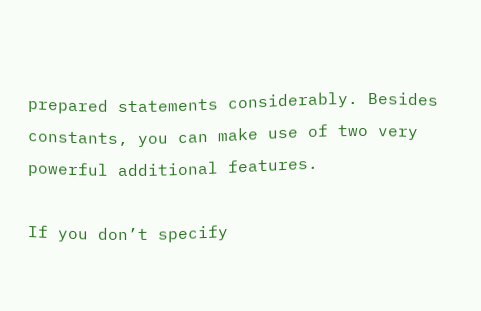prepared statements considerably. Besides constants, you can make use of two very powerful additional features.

If you don’t specify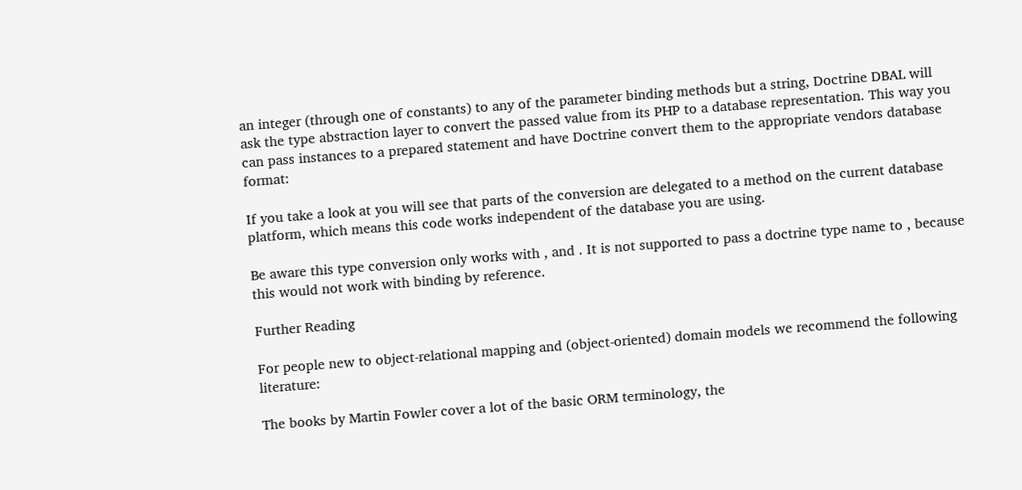an integer (through one of constants) to any of the parameter binding methods but a string, Doctrine DBAL will ask the type abstraction layer to convert the passed value from its PHP to a database representation. This way you can pass instances to a prepared statement and have Doctrine convert them to the appropriate vendors database format:

If you take a look at you will see that parts of the conversion are delegated to a method on the current database platform, which means this code works independent of the database you are using.

Be aware this type conversion only works with , and . It is not supported to pass a doctrine type name to , because this would not work with binding by reference.

Further Reading

For people new to object-relational mapping and (object-oriented) domain models we recommend the following literature:

The books by Martin Fowler cover a lot of the basic ORM terminology, the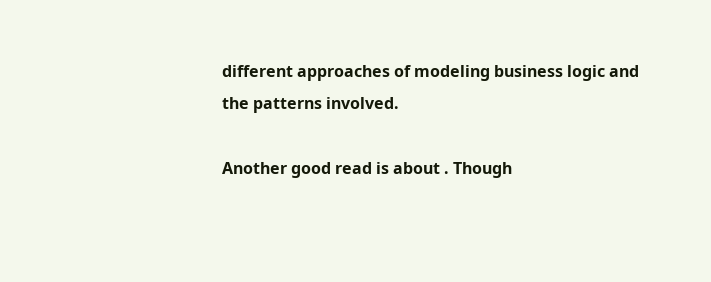different approaches of modeling business logic and the patterns involved.

Another good read is about . Though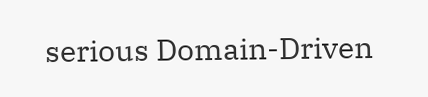serious Domain-Driven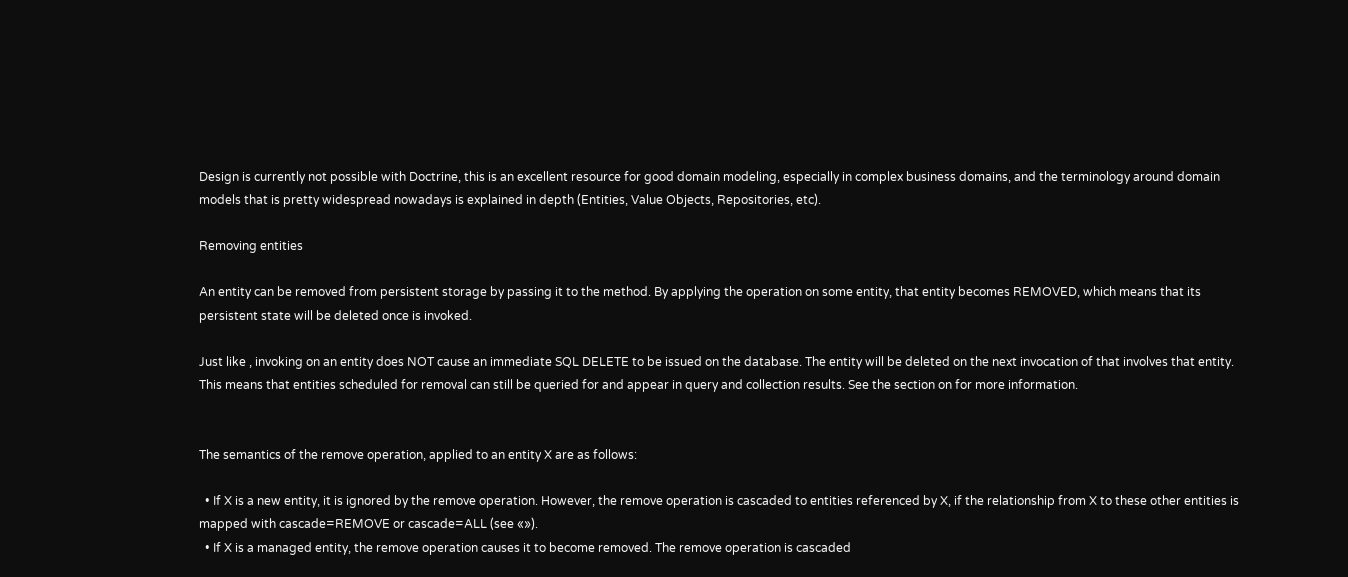Design is currently not possible with Doctrine, this is an excellent resource for good domain modeling, especially in complex business domains, and the terminology around domain models that is pretty widespread nowadays is explained in depth (Entities, Value Objects, Repositories, etc).

Removing entities

An entity can be removed from persistent storage by passing it to the method. By applying the operation on some entity, that entity becomes REMOVED, which means that its persistent state will be deleted once is invoked.

Just like , invoking on an entity does NOT cause an immediate SQL DELETE to be issued on the database. The entity will be deleted on the next invocation of that involves that entity. This means that entities scheduled for removal can still be queried for and appear in query and collection results. See the section on for more information.


The semantics of the remove operation, applied to an entity X are as follows:

  • If X is a new entity, it is ignored by the remove operation. However, the remove operation is cascaded to entities referenced by X, if the relationship from X to these other entities is mapped with cascade=REMOVE or cascade=ALL (see «»).
  • If X is a managed entity, the remove operation causes it to become removed. The remove operation is cascaded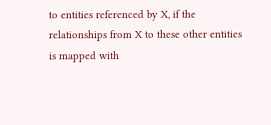to entities referenced by X, if the relationships from X to these other entities is mapped with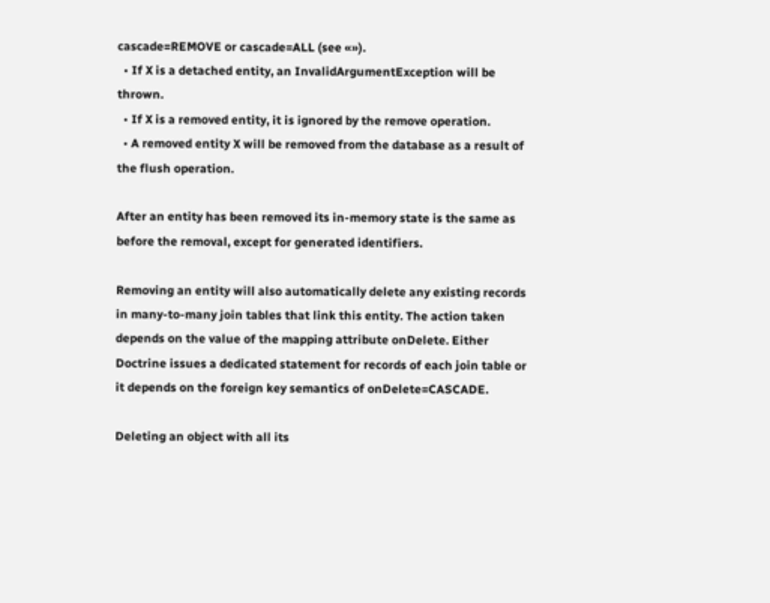cascade=REMOVE or cascade=ALL (see «»).
  • If X is a detached entity, an InvalidArgumentException will be thrown.
  • If X is a removed entity, it is ignored by the remove operation.
  • A removed entity X will be removed from the database as a result of the flush operation.

After an entity has been removed its in-memory state is the same as before the removal, except for generated identifiers.

Removing an entity will also automatically delete any existing records in many-to-many join tables that link this entity. The action taken depends on the value of the mapping attribute onDelete. Either Doctrine issues a dedicated statement for records of each join table or it depends on the foreign key semantics of onDelete=CASCADE.

Deleting an object with all its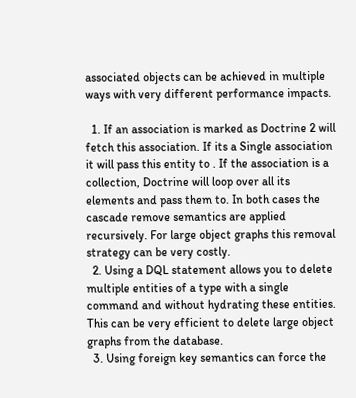associated objects can be achieved in multiple ways with very different performance impacts.

  1. If an association is marked as Doctrine 2 will fetch this association. If its a Single association it will pass this entity to . If the association is a collection, Doctrine will loop over all its elements and pass them to. In both cases the cascade remove semantics are applied recursively. For large object graphs this removal strategy can be very costly.
  2. Using a DQL statement allows you to delete multiple entities of a type with a single command and without hydrating these entities. This can be very efficient to delete large object graphs from the database.
  3. Using foreign key semantics can force the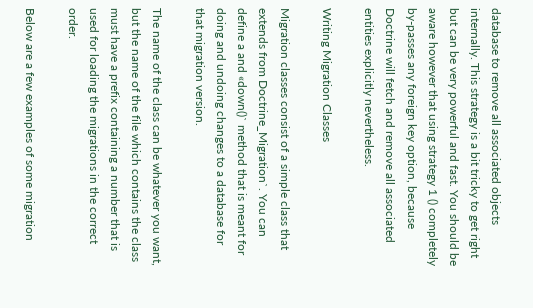database to remove all associated objects internally. This strategy is a bit tricky to get right but can be very powerful and fast. You should be aware however that using strategy 1 () completely by-passes any foreign key option, because Doctrine will fetch and remove all associated entities explicitly nevertheless.

Writing Migration Classes

Migration classes consist of a simple class that extends from Doctrine_Migration`. You can define a and «down()` method that is meant for doing and undoing changes to a database for that migration version.

The name of the class can be whatever you want, but the name of the file which contains the class must have a prefix containing a number that is used for loading the migrations in the correct order.

Below are a few examples of some migration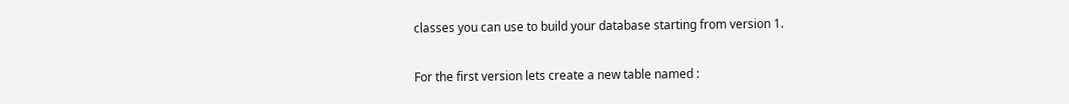classes you can use to build your database starting from version 1.

For the first version lets create a new table named :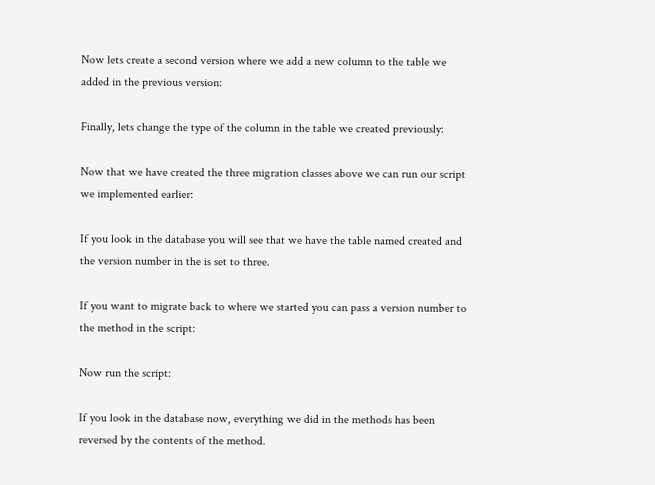Now lets create a second version where we add a new column to the table we added in the previous version:

Finally, lets change the type of the column in the table we created previously:

Now that we have created the three migration classes above we can run our script we implemented earlier:

If you look in the database you will see that we have the table named created and the version number in the is set to three.

If you want to migrate back to where we started you can pass a version number to the method in the script:

Now run the script:

If you look in the database now, everything we did in the methods has been reversed by the contents of the method.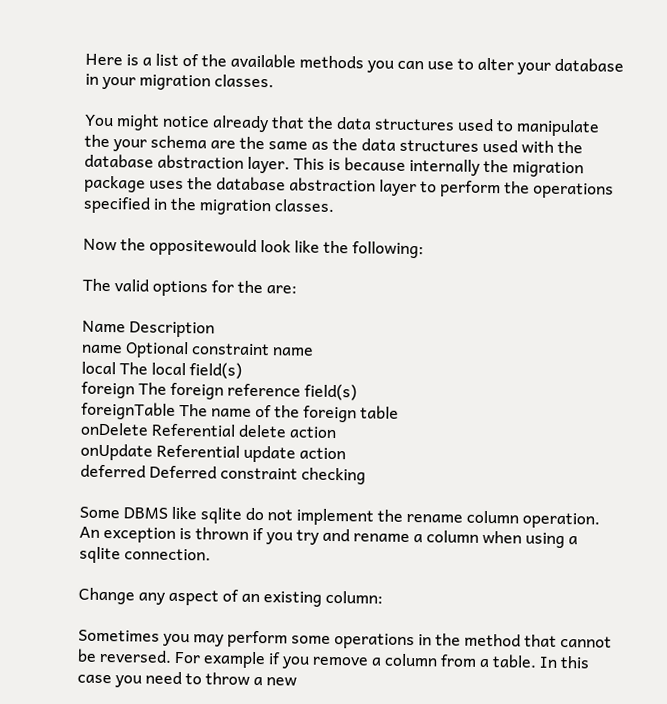Here is a list of the available methods you can use to alter your database in your migration classes.

You might notice already that the data structures used to manipulate the your schema are the same as the data structures used with the database abstraction layer. This is because internally the migration package uses the database abstraction layer to perform the operations specified in the migration classes.

Now the oppositewould look like the following:

The valid options for the are:

Name Description
name Optional constraint name
local The local field(s)
foreign The foreign reference field(s)
foreignTable The name of the foreign table
onDelete Referential delete action
onUpdate Referential update action
deferred Deferred constraint checking

Some DBMS like sqlite do not implement the rename column operation. An exception is thrown if you try and rename a column when using a sqlite connection.

Change any aspect of an existing column:

Sometimes you may perform some operations in the method that cannot be reversed. For example if you remove a column from a table. In this case you need to throw a new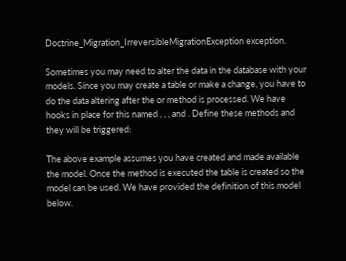Doctrine_Migration_IrreversibleMigrationException exception.

Sometimes you may need to alter the data in the database with your models. Since you may create a table or make a change, you have to do the data altering after the or method is processed. We have hooks in place for this named , , , and . Define these methods and they will be triggered:

The above example assumes you have created and made available the model. Once the method is executed the table is created so the model can be used. We have provided the definition of this model below.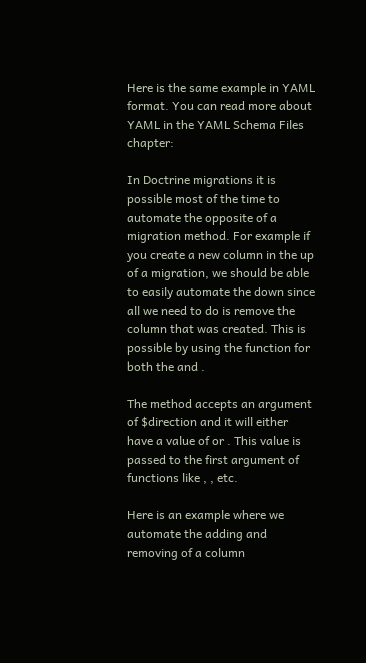Here is the same example in YAML format. You can read more about YAML in the YAML Schema Files chapter:

In Doctrine migrations it is possible most of the time to automate the opposite of a migration method. For example if you create a new column in the up of a migration, we should be able to easily automate the down since all we need to do is remove the column that was created. This is possible by using the function for both the and .

The method accepts an argument of $direction and it will either have a value of or . This value is passed to the first argument of functions like , , etc.

Here is an example where we automate the adding and removing of a column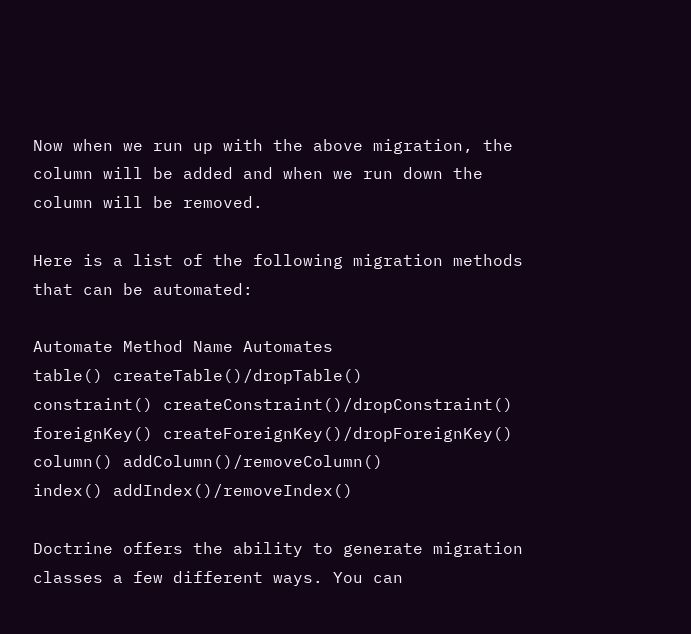Now when we run up with the above migration, the column will be added and when we run down the column will be removed.

Here is a list of the following migration methods that can be automated:

Automate Method Name Automates
table() createTable()/dropTable()
constraint() createConstraint()/dropConstraint()
foreignKey() createForeignKey()/dropForeignKey()
column() addColumn()/removeColumn()
index() addIndex()/removeIndex()

Doctrine offers the ability to generate migration classes a few different ways. You can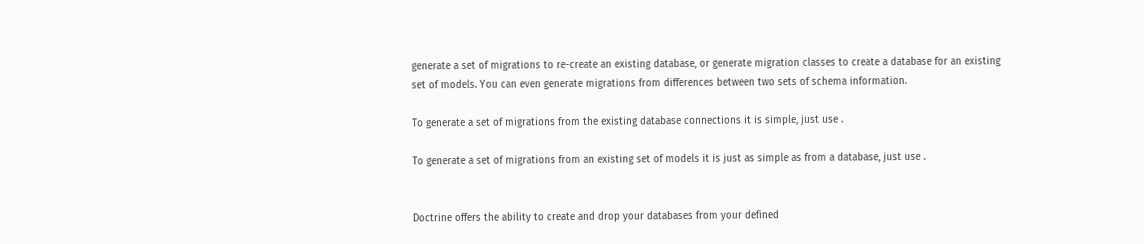generate a set of migrations to re-create an existing database, or generate migration classes to create a database for an existing set of models. You can even generate migrations from differences between two sets of schema information.

To generate a set of migrations from the existing database connections it is simple, just use .

To generate a set of migrations from an existing set of models it is just as simple as from a database, just use .


Doctrine offers the ability to create and drop your databases from your defined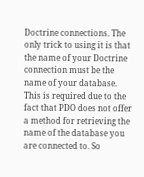Doctrine connections. The only trick to using it is that the name of your Doctrine connection must be the name of your database. This is required due to the fact that PDO does not offer a method for retrieving the name of the database you are connected to. So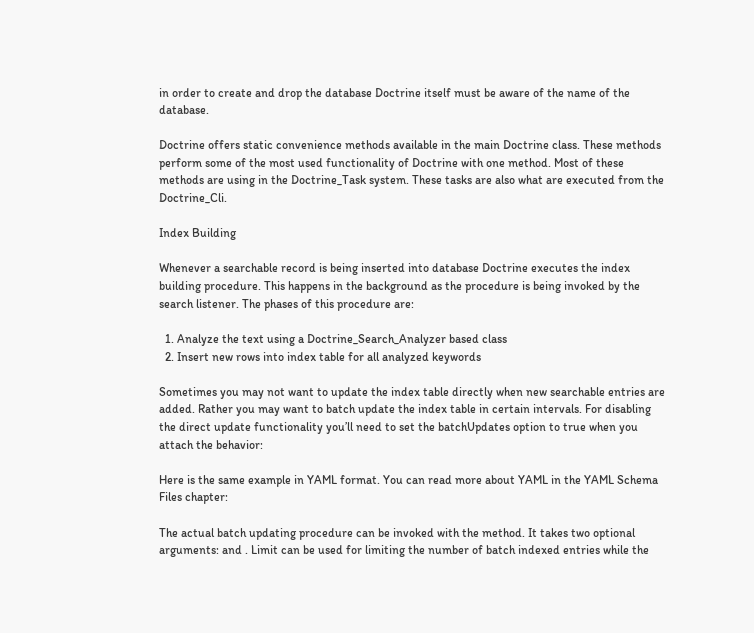in order to create and drop the database Doctrine itself must be aware of the name of the database.

Doctrine offers static convenience methods available in the main Doctrine class. These methods perform some of the most used functionality of Doctrine with one method. Most of these methods are using in the Doctrine_Task system. These tasks are also what are executed from the Doctrine_Cli.

Index Building

Whenever a searchable record is being inserted into database Doctrine executes the index building procedure. This happens in the background as the procedure is being invoked by the search listener. The phases of this procedure are:

  1. Analyze the text using a Doctrine_Search_Analyzer based class
  2. Insert new rows into index table for all analyzed keywords

Sometimes you may not want to update the index table directly when new searchable entries are added. Rather you may want to batch update the index table in certain intervals. For disabling the direct update functionality you’ll need to set the batchUpdates option to true when you attach the behavior:

Here is the same example in YAML format. You can read more about YAML in the YAML Schema Files chapter:

The actual batch updating procedure can be invoked with the method. It takes two optional arguments: and . Limit can be used for limiting the number of batch indexed entries while the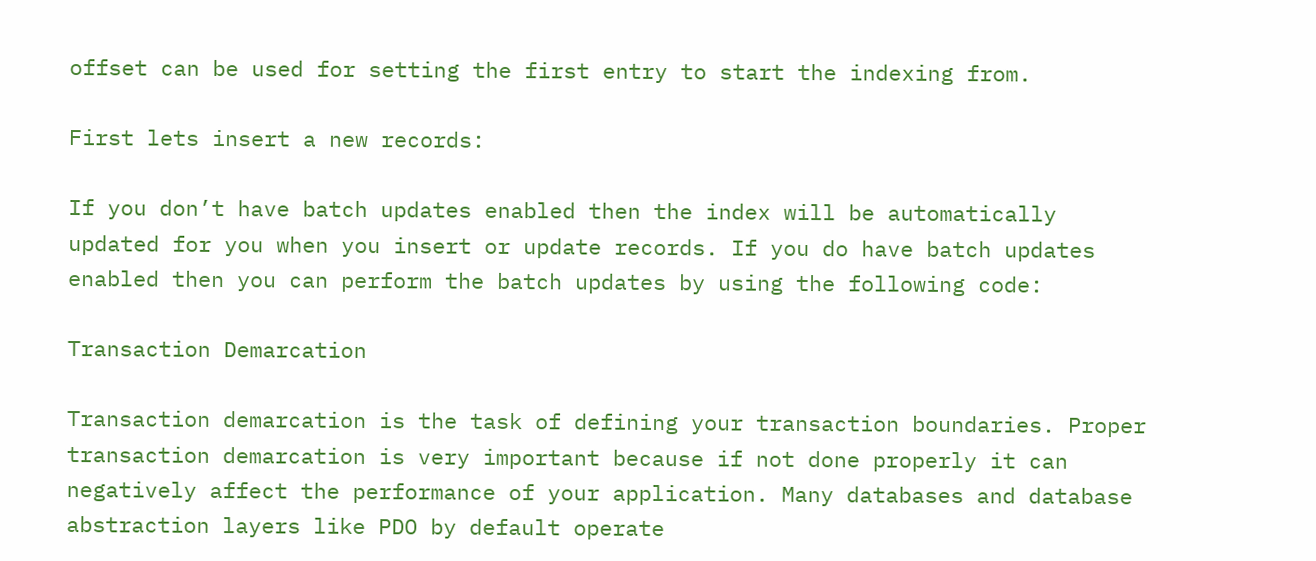offset can be used for setting the first entry to start the indexing from.

First lets insert a new records:

If you don’t have batch updates enabled then the index will be automatically updated for you when you insert or update records. If you do have batch updates enabled then you can perform the batch updates by using the following code:

Transaction Demarcation

Transaction demarcation is the task of defining your transaction boundaries. Proper transaction demarcation is very important because if not done properly it can negatively affect the performance of your application. Many databases and database abstraction layers like PDO by default operate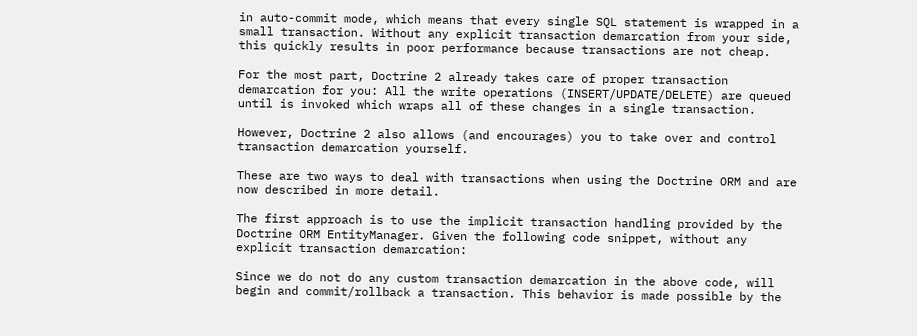in auto-commit mode, which means that every single SQL statement is wrapped in a small transaction. Without any explicit transaction demarcation from your side, this quickly results in poor performance because transactions are not cheap.

For the most part, Doctrine 2 already takes care of proper transaction demarcation for you: All the write operations (INSERT/UPDATE/DELETE) are queued until is invoked which wraps all of these changes in a single transaction.

However, Doctrine 2 also allows (and encourages) you to take over and control transaction demarcation yourself.

These are two ways to deal with transactions when using the Doctrine ORM and are now described in more detail.

The first approach is to use the implicit transaction handling provided by the Doctrine ORM EntityManager. Given the following code snippet, without any explicit transaction demarcation:

Since we do not do any custom transaction demarcation in the above code, will begin and commit/rollback a transaction. This behavior is made possible by the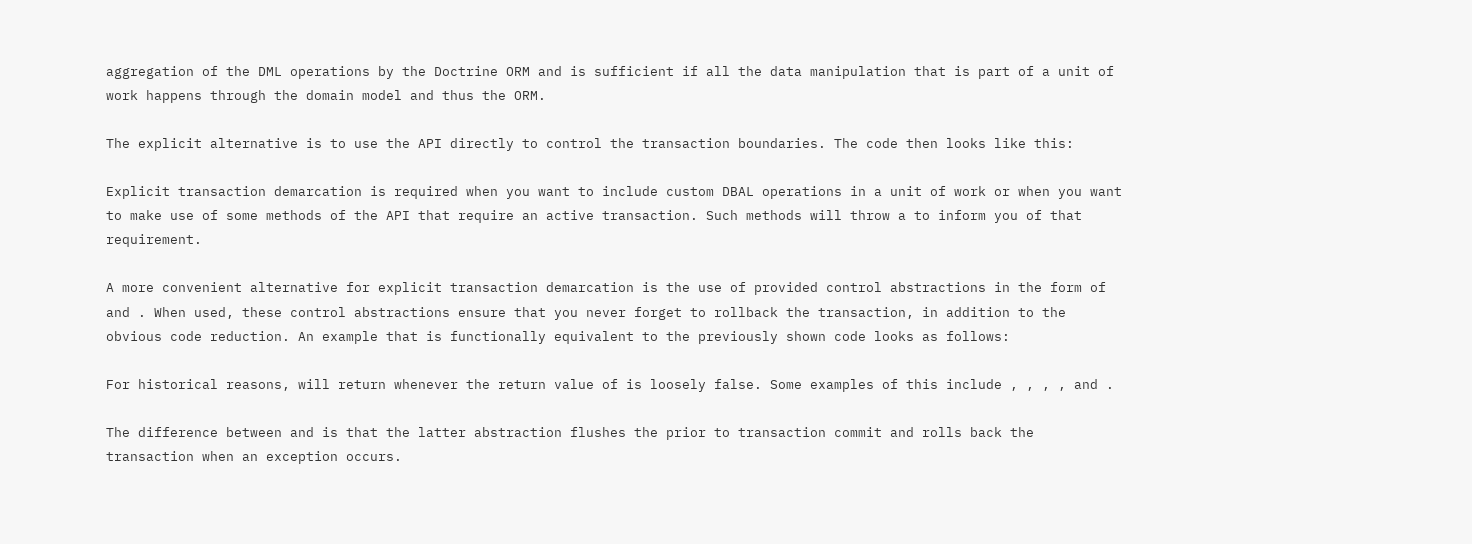aggregation of the DML operations by the Doctrine ORM and is sufficient if all the data manipulation that is part of a unit of work happens through the domain model and thus the ORM.

The explicit alternative is to use the API directly to control the transaction boundaries. The code then looks like this:

Explicit transaction demarcation is required when you want to include custom DBAL operations in a unit of work or when you want to make use of some methods of the API that require an active transaction. Such methods will throw a to inform you of that requirement.

A more convenient alternative for explicit transaction demarcation is the use of provided control abstractions in the form of and . When used, these control abstractions ensure that you never forget to rollback the transaction, in addition to the obvious code reduction. An example that is functionally equivalent to the previously shown code looks as follows:

For historical reasons, will return whenever the return value of is loosely false. Some examples of this include , , , , and .

The difference between and is that the latter abstraction flushes the prior to transaction commit and rolls back the transaction when an exception occurs.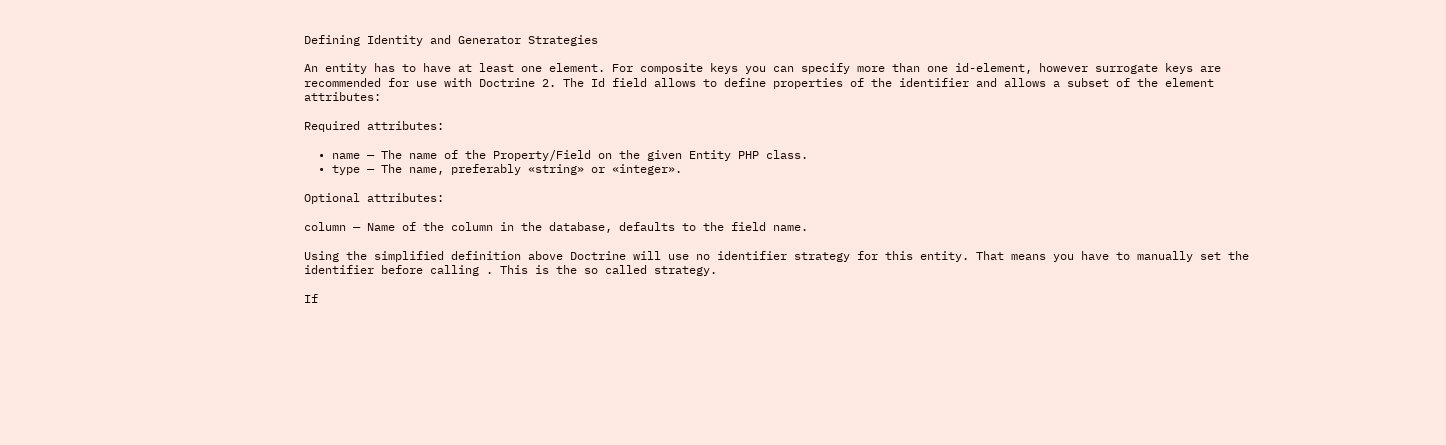Defining Identity and Generator Strategies

An entity has to have at least one element. For composite keys you can specify more than one id-element, however surrogate keys are recommended for use with Doctrine 2. The Id field allows to define properties of the identifier and allows a subset of the element attributes:

Required attributes:

  • name — The name of the Property/Field on the given Entity PHP class.
  • type — The name, preferably «string» or «integer».

Optional attributes:

column — Name of the column in the database, defaults to the field name.

Using the simplified definition above Doctrine will use no identifier strategy for this entity. That means you have to manually set the identifier before calling . This is the so called strategy.

If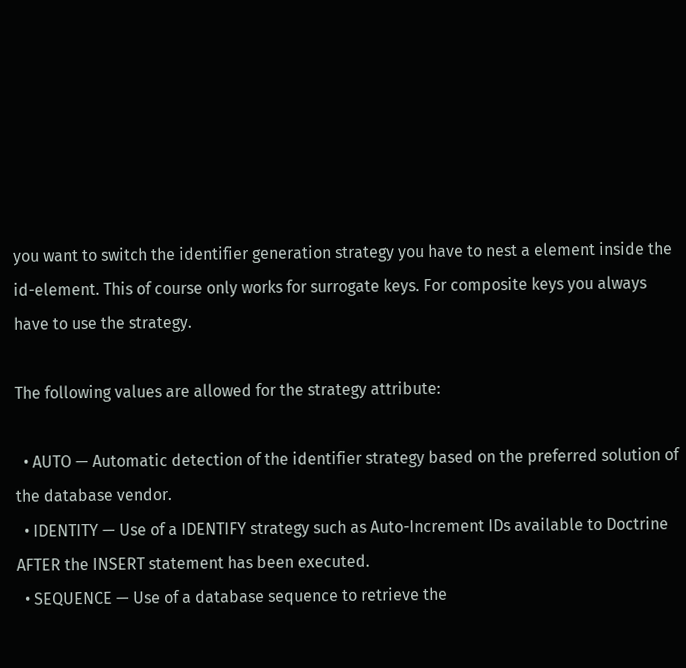you want to switch the identifier generation strategy you have to nest a element inside the id-element. This of course only works for surrogate keys. For composite keys you always have to use the strategy.

The following values are allowed for the strategy attribute:

  • AUTO — Automatic detection of the identifier strategy based on the preferred solution of the database vendor.
  • IDENTITY — Use of a IDENTIFY strategy such as Auto-Increment IDs available to Doctrine AFTER the INSERT statement has been executed.
  • SEQUENCE — Use of a database sequence to retrieve the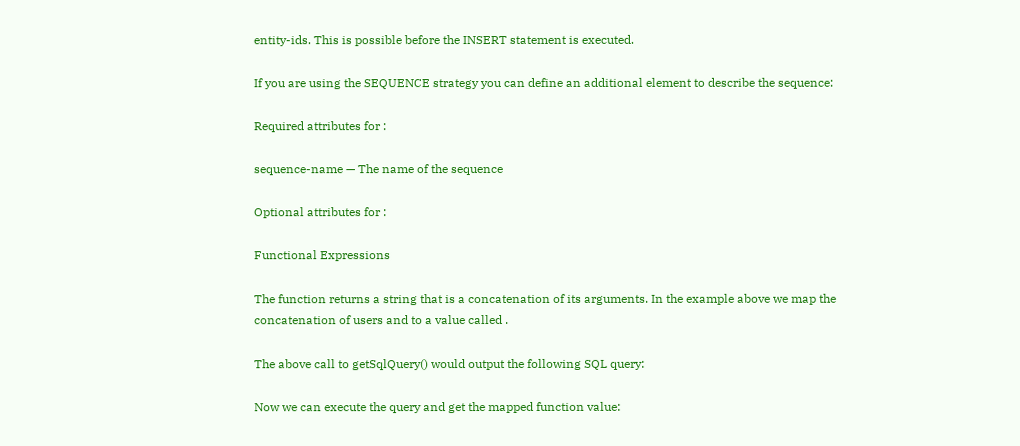entity-ids. This is possible before the INSERT statement is executed.

If you are using the SEQUENCE strategy you can define an additional element to describe the sequence:

Required attributes for :

sequence-name — The name of the sequence

Optional attributes for :

Functional Expressions

The function returns a string that is a concatenation of its arguments. In the example above we map the concatenation of users and to a value called .

The above call to getSqlQuery() would output the following SQL query:

Now we can execute the query and get the mapped function value: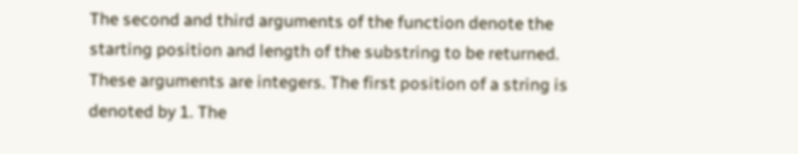The second and third arguments of the function denote the starting position and length of the substring to be returned. These arguments are integers. The first position of a string is denoted by 1. The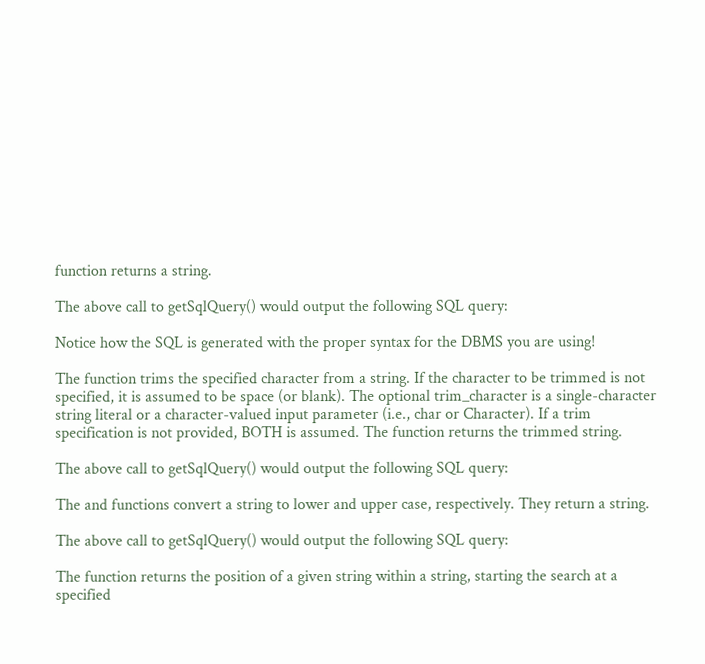function returns a string.

The above call to getSqlQuery() would output the following SQL query:

Notice how the SQL is generated with the proper syntax for the DBMS you are using!

The function trims the specified character from a string. If the character to be trimmed is not specified, it is assumed to be space (or blank). The optional trim_character is a single-character string literal or a character-valued input parameter (i.e., char or Character). If a trim specification is not provided, BOTH is assumed. The function returns the trimmed string.

The above call to getSqlQuery() would output the following SQL query:

The and functions convert a string to lower and upper case, respectively. They return a string.

The above call to getSqlQuery() would output the following SQL query:

The function returns the position of a given string within a string, starting the search at a specified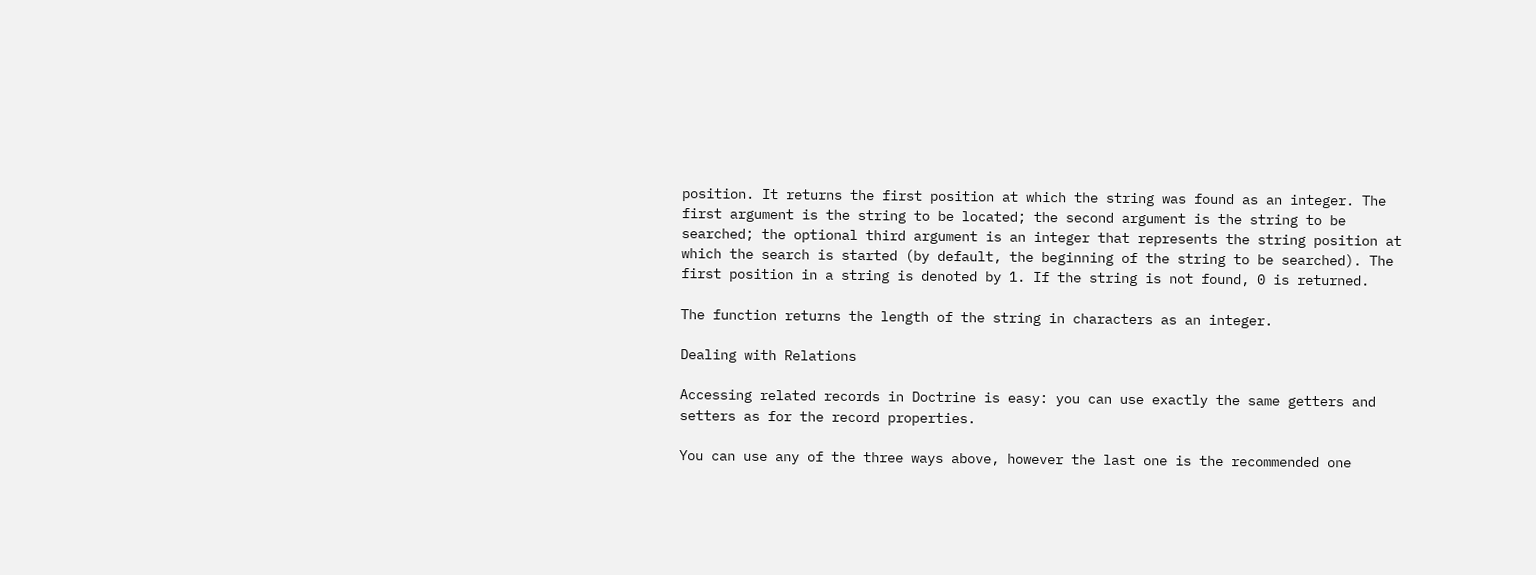position. It returns the first position at which the string was found as an integer. The first argument is the string to be located; the second argument is the string to be searched; the optional third argument is an integer that represents the string position at which the search is started (by default, the beginning of the string to be searched). The first position in a string is denoted by 1. If the string is not found, 0 is returned.

The function returns the length of the string in characters as an integer.

Dealing with Relations

Accessing related records in Doctrine is easy: you can use exactly the same getters and setters as for the record properties.

You can use any of the three ways above, however the last one is the recommended one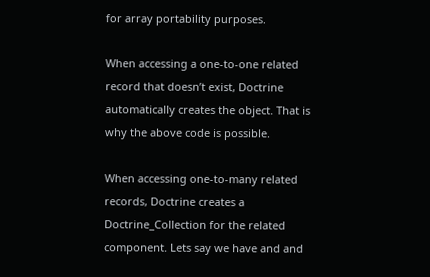for array portability purposes.

When accessing a one-to-one related record that doesn’t exist, Doctrine automatically creates the object. That is why the above code is possible.

When accessing one-to-many related records, Doctrine creates a Doctrine_Collection for the related component. Lets say we have and and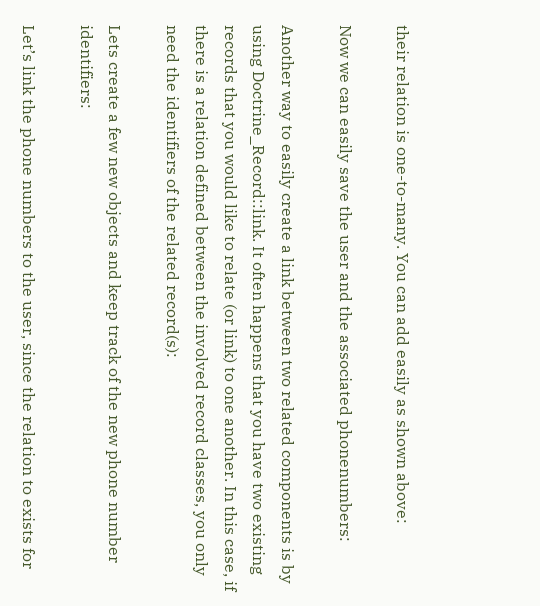their relation is one-to-many. You can add easily as shown above:

Now we can easily save the user and the associated phonenumbers:

Another way to easily create a link between two related components is by using Doctrine_Record::link. It often happens that you have two existing records that you would like to relate (or link) to one another. In this case, if there is a relation defined between the involved record classes, you only need the identifiers of the related record(s):

Lets create a few new objects and keep track of the new phone number identifiers:

Let’s link the phone numbers to the user, since the relation to exists for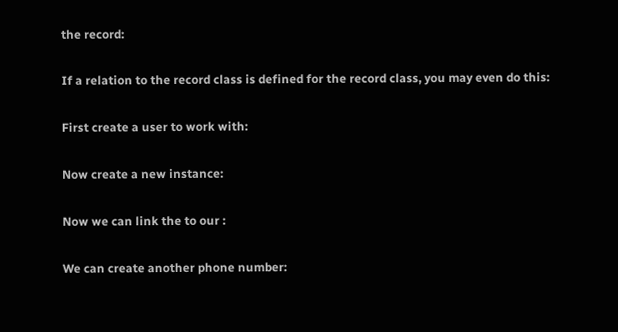the record:

If a relation to the record class is defined for the record class, you may even do this:

First create a user to work with:

Now create a new instance:

Now we can link the to our :

We can create another phone number: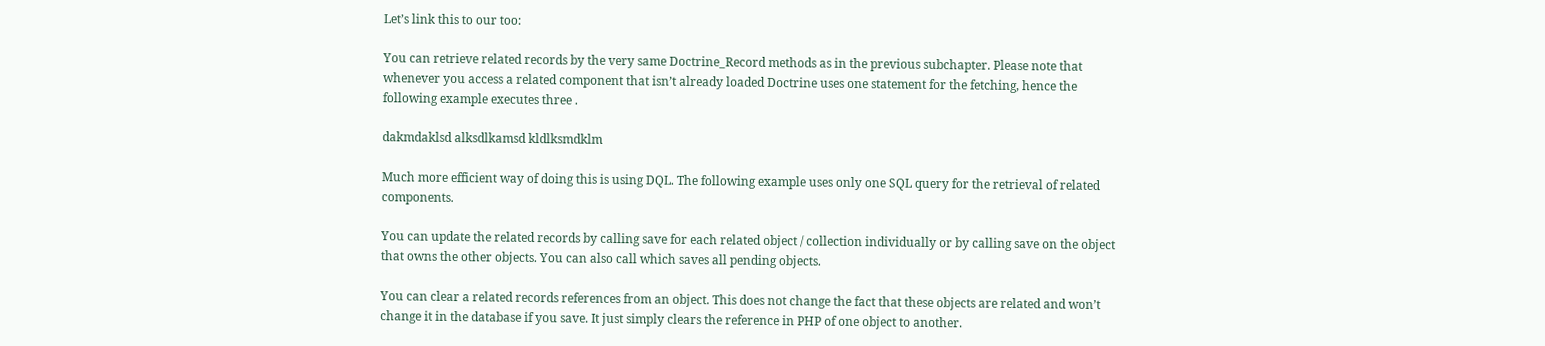Let’s link this to our too:

You can retrieve related records by the very same Doctrine_Record methods as in the previous subchapter. Please note that whenever you access a related component that isn’t already loaded Doctrine uses one statement for the fetching, hence the following example executes three .

dakmdaklsd alksdlkamsd kldlksmdklm

Much more efficient way of doing this is using DQL. The following example uses only one SQL query for the retrieval of related components.

You can update the related records by calling save for each related object / collection individually or by calling save on the object that owns the other objects. You can also call which saves all pending objects.

You can clear a related records references from an object. This does not change the fact that these objects are related and won’t change it in the database if you save. It just simply clears the reference in PHP of one object to another.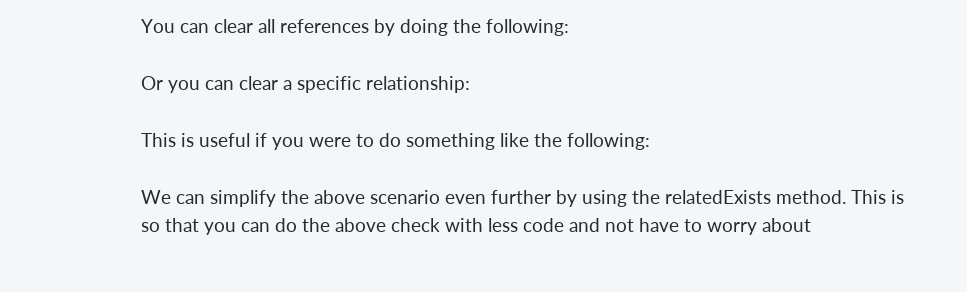You can clear all references by doing the following:

Or you can clear a specific relationship:

This is useful if you were to do something like the following:

We can simplify the above scenario even further by using the relatedExists method. This is so that you can do the above check with less code and not have to worry about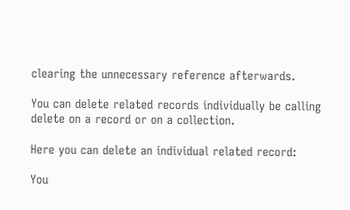clearing the unnecessary reference afterwards.

You can delete related records individually be calling delete on a record or on a collection.

Here you can delete an individual related record:

You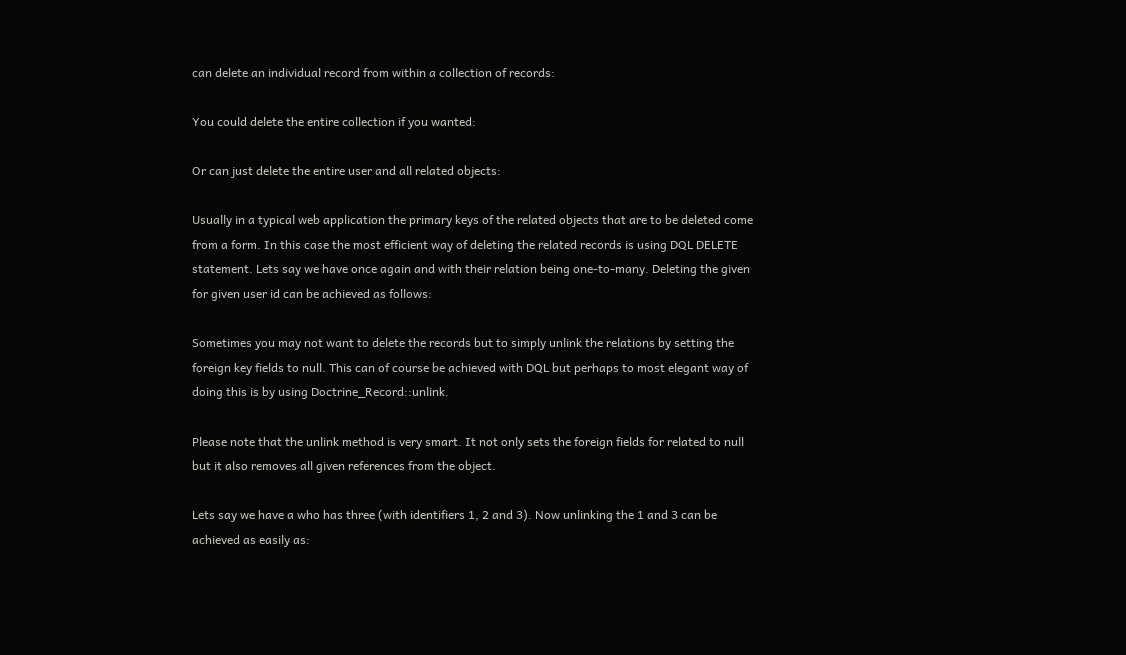can delete an individual record from within a collection of records:

You could delete the entire collection if you wanted:

Or can just delete the entire user and all related objects:

Usually in a typical web application the primary keys of the related objects that are to be deleted come from a form. In this case the most efficient way of deleting the related records is using DQL DELETE statement. Lets say we have once again and with their relation being one-to-many. Deleting the given for given user id can be achieved as follows:

Sometimes you may not want to delete the records but to simply unlink the relations by setting the foreign key fields to null. This can of course be achieved with DQL but perhaps to most elegant way of doing this is by using Doctrine_Record::unlink.

Please note that the unlink method is very smart. It not only sets the foreign fields for related to null but it also removes all given references from the object.

Lets say we have a who has three (with identifiers 1, 2 and 3). Now unlinking the 1 and 3 can be achieved as easily as: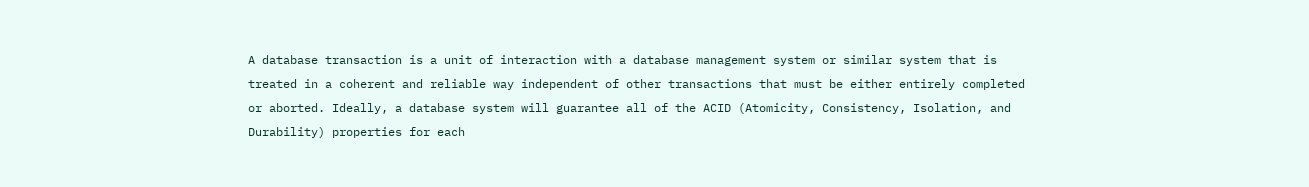A database transaction is a unit of interaction with a database management system or similar system that is treated in a coherent and reliable way independent of other transactions that must be either entirely completed or aborted. Ideally, a database system will guarantee all of the ACID (Atomicity, Consistency, Isolation, and Durability) properties for each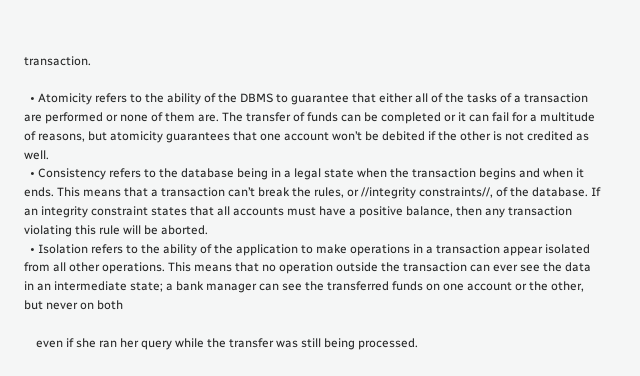transaction.

  • Atomicity refers to the ability of the DBMS to guarantee that either all of the tasks of a transaction are performed or none of them are. The transfer of funds can be completed or it can fail for a multitude of reasons, but atomicity guarantees that one account won’t be debited if the other is not credited as well.
  • Consistency refers to the database being in a legal state when the transaction begins and when it ends. This means that a transaction can’t break the rules, or //integrity constraints//, of the database. If an integrity constraint states that all accounts must have a positive balance, then any transaction violating this rule will be aborted.
  • Isolation refers to the ability of the application to make operations in a transaction appear isolated from all other operations. This means that no operation outside the transaction can ever see the data in an intermediate state; a bank manager can see the transferred funds on one account or the other, but never on both

    even if she ran her query while the transfer was still being processed.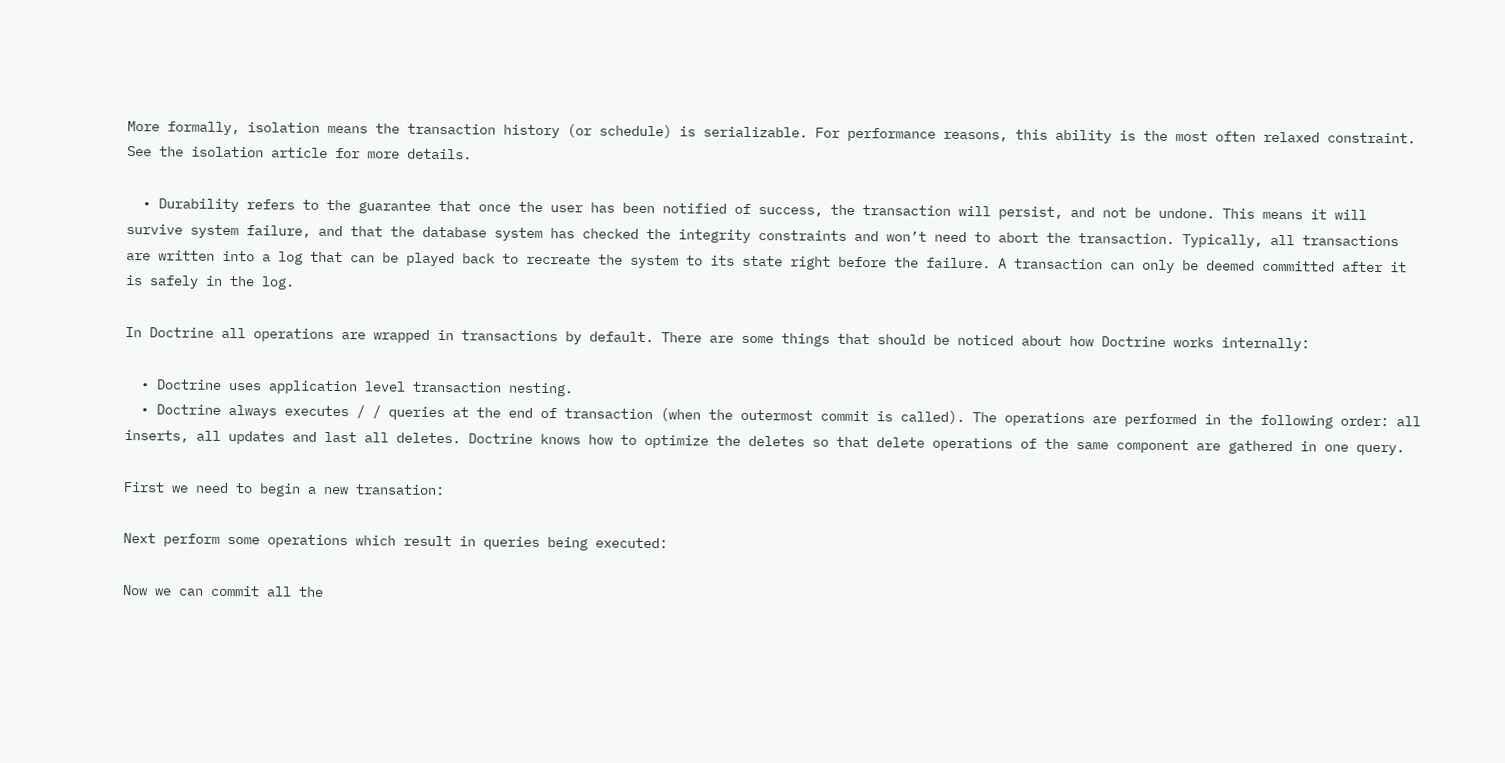More formally, isolation means the transaction history (or schedule) is serializable. For performance reasons, this ability is the most often relaxed constraint. See the isolation article for more details.

  • Durability refers to the guarantee that once the user has been notified of success, the transaction will persist, and not be undone. This means it will survive system failure, and that the database system has checked the integrity constraints and won’t need to abort the transaction. Typically, all transactions are written into a log that can be played back to recreate the system to its state right before the failure. A transaction can only be deemed committed after it is safely in the log.

In Doctrine all operations are wrapped in transactions by default. There are some things that should be noticed about how Doctrine works internally:

  • Doctrine uses application level transaction nesting.
  • Doctrine always executes / / queries at the end of transaction (when the outermost commit is called). The operations are performed in the following order: all inserts, all updates and last all deletes. Doctrine knows how to optimize the deletes so that delete operations of the same component are gathered in one query.

First we need to begin a new transation:

Next perform some operations which result in queries being executed:

Now we can commit all the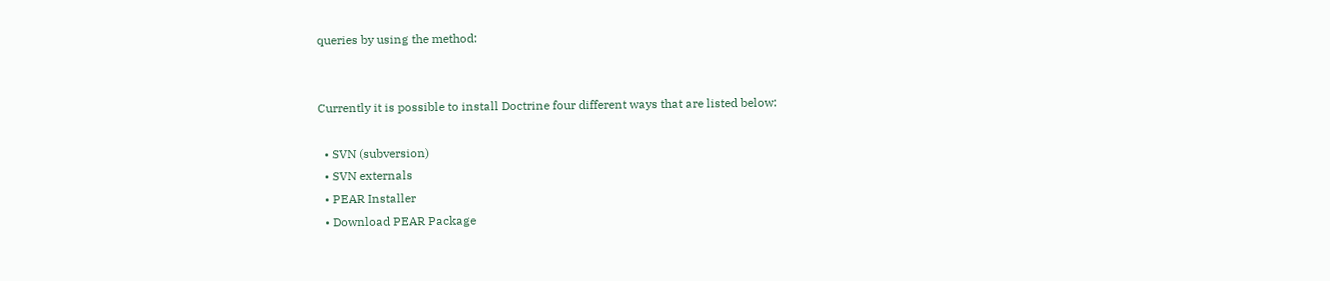queries by using the method:


Currently it is possible to install Doctrine four different ways that are listed below:

  • SVN (subversion)
  • SVN externals
  • PEAR Installer
  • Download PEAR Package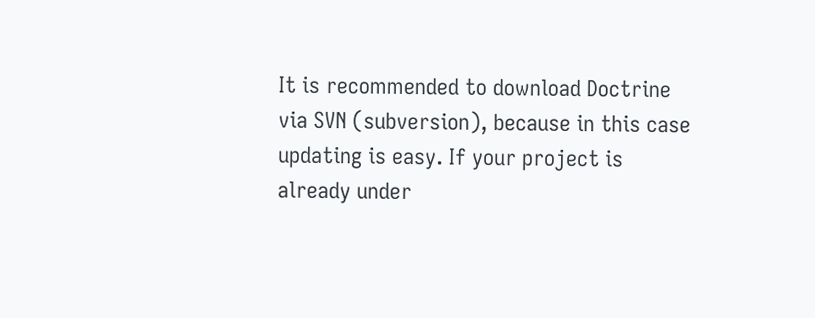It is recommended to download Doctrine via SVN (subversion), because in this case updating is easy. If your project is already under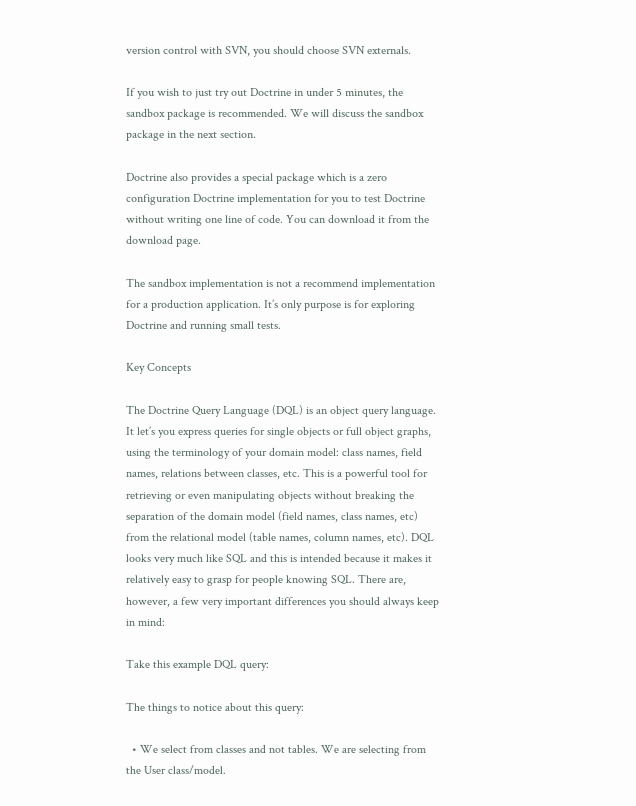version control with SVN, you should choose SVN externals.

If you wish to just try out Doctrine in under 5 minutes, the sandbox package is recommended. We will discuss the sandbox package in the next section.

Doctrine also provides a special package which is a zero configuration Doctrine implementation for you to test Doctrine without writing one line of code. You can download it from the download page.

The sandbox implementation is not a recommend implementation for a production application. It’s only purpose is for exploring Doctrine and running small tests.

Key Concepts

The Doctrine Query Language (DQL) is an object query language. It let’s you express queries for single objects or full object graphs, using the terminology of your domain model: class names, field names, relations between classes, etc. This is a powerful tool for retrieving or even manipulating objects without breaking the separation of the domain model (field names, class names, etc) from the relational model (table names, column names, etc). DQL looks very much like SQL and this is intended because it makes it relatively easy to grasp for people knowing SQL. There are, however, a few very important differences you should always keep in mind:

Take this example DQL query:

The things to notice about this query:

  • We select from classes and not tables. We are selecting from the User class/model.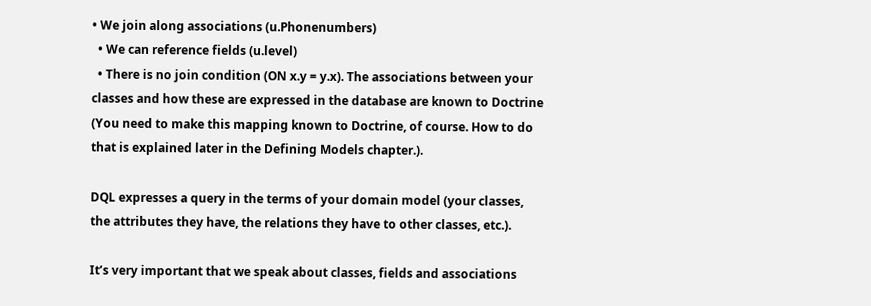• We join along associations (u.Phonenumbers)
  • We can reference fields (u.level)
  • There is no join condition (ON x.y = y.x). The associations between your classes and how these are expressed in the database are known to Doctrine (You need to make this mapping known to Doctrine, of course. How to do that is explained later in the Defining Models chapter.).

DQL expresses a query in the terms of your domain model (your classes, the attributes they have, the relations they have to other classes, etc.).

It’s very important that we speak about classes, fields and associations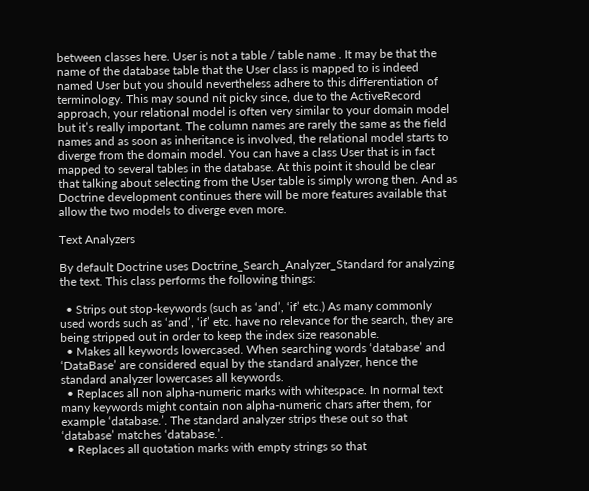between classes here. User is not a table / table name . It may be that the name of the database table that the User class is mapped to is indeed named User but you should nevertheless adhere to this differentiation of terminology. This may sound nit picky since, due to the ActiveRecord approach, your relational model is often very similar to your domain model but it’s really important. The column names are rarely the same as the field names and as soon as inheritance is involved, the relational model starts to diverge from the domain model. You can have a class User that is in fact mapped to several tables in the database. At this point it should be clear that talking about selecting from the User table is simply wrong then. And as Doctrine development continues there will be more features available that allow the two models to diverge even more.

Text Analyzers

By default Doctrine uses Doctrine_Search_Analyzer_Standard for analyzing the text. This class performs the following things:

  • Strips out stop-keywords (such as ‘and’, ‘if’ etc.) As many commonly used words such as ‘and’, ‘if’ etc. have no relevance for the search, they are being stripped out in order to keep the index size reasonable.
  • Makes all keywords lowercased. When searching words ‘database’ and ‘DataBase’ are considered equal by the standard analyzer, hence the standard analyzer lowercases all keywords.
  • Replaces all non alpha-numeric marks with whitespace. In normal text many keywords might contain non alpha-numeric chars after them, for example ‘database.’. The standard analyzer strips these out so that ‘database’ matches ‘database.’.
  • Replaces all quotation marks with empty strings so that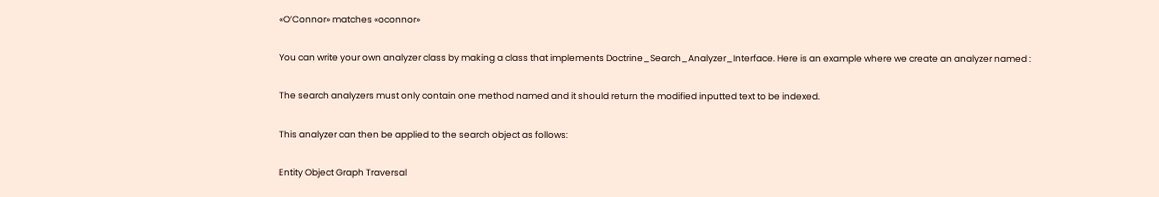«O’Connor» matches «oconnor»

You can write your own analyzer class by making a class that implements Doctrine_Search_Analyzer_Interface. Here is an example where we create an analyzer named :

The search analyzers must only contain one method named and it should return the modified inputted text to be indexed.

This analyzer can then be applied to the search object as follows:

Entity Object Graph Traversal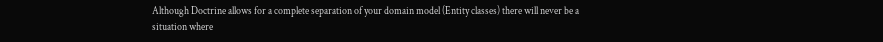Although Doctrine allows for a complete separation of your domain model (Entity classes) there will never be a situation where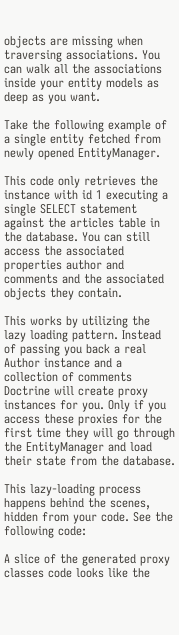objects are missing when traversing associations. You can walk all the associations inside your entity models as deep as you want.

Take the following example of a single entity fetched from newly opened EntityManager.

This code only retrieves the instance with id 1 executing a single SELECT statement against the articles table in the database. You can still access the associated properties author and comments and the associated objects they contain.

This works by utilizing the lazy loading pattern. Instead of passing you back a real Author instance and a collection of comments Doctrine will create proxy instances for you. Only if you access these proxies for the first time they will go through the EntityManager and load their state from the database.

This lazy-loading process happens behind the scenes, hidden from your code. See the following code:

A slice of the generated proxy classes code looks like the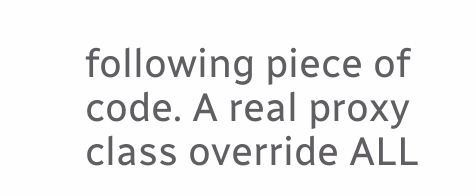following piece of code. A real proxy class override ALL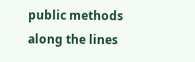public methods along the lines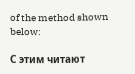of the method shown below:

С этим читают